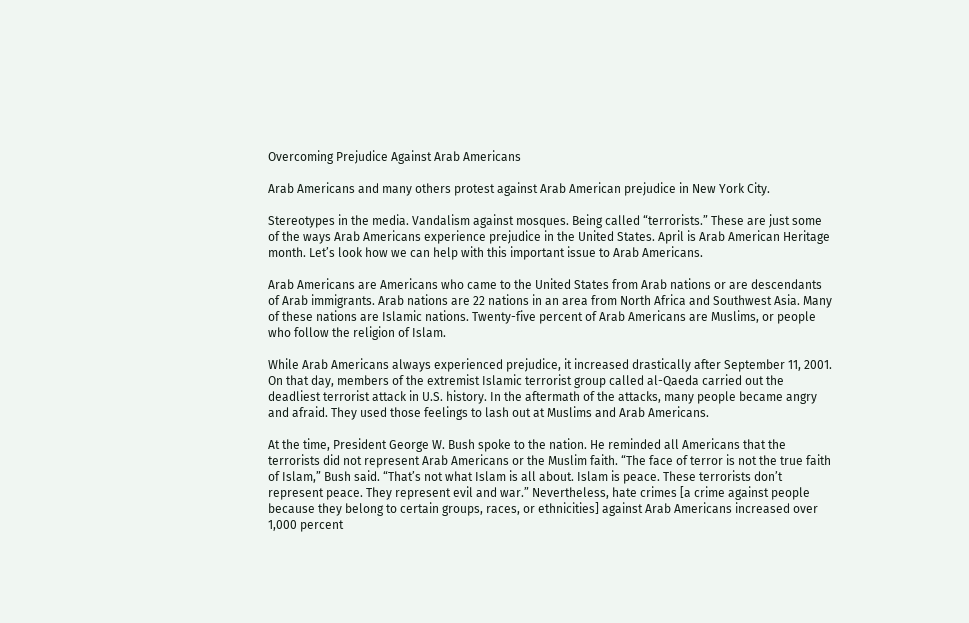Overcoming Prejudice Against Arab Americans

Arab Americans and many others protest against Arab American prejudice in New York City.

Stereotypes in the media. Vandalism against mosques. Being called “terrorists.” These are just some of the ways Arab Americans experience prejudice in the United States. April is Arab American Heritage month. Let’s look how we can help with this important issue to Arab Americans.

Arab Americans are Americans who came to the United States from Arab nations or are descendants of Arab immigrants. Arab nations are 22 nations in an area from North Africa and Southwest Asia. Many of these nations are Islamic nations. Twenty-five percent of Arab Americans are Muslims, or people who follow the religion of Islam.

While Arab Americans always experienced prejudice, it increased drastically after September 11, 2001. On that day, members of the extremist Islamic terrorist group called al-Qaeda carried out the deadliest terrorist attack in U.S. history. In the aftermath of the attacks, many people became angry and afraid. They used those feelings to lash out at Muslims and Arab Americans.

At the time, President George W. Bush spoke to the nation. He reminded all Americans that the terrorists did not represent Arab Americans or the Muslim faith. “The face of terror is not the true faith of Islam,” Bush said. “That’s not what Islam is all about. Islam is peace. These terrorists don’t represent peace. They represent evil and war.” Nevertheless, hate crimes [a crime against people because they belong to certain groups, races, or ethnicities] against Arab Americans increased over 1,000 percent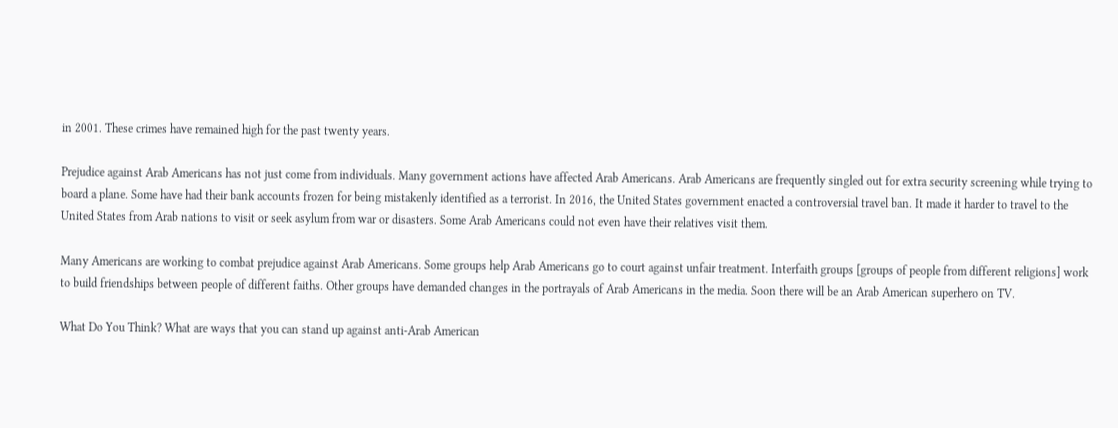in 2001. These crimes have remained high for the past twenty years.

Prejudice against Arab Americans has not just come from individuals. Many government actions have affected Arab Americans. Arab Americans are frequently singled out for extra security screening while trying to board a plane. Some have had their bank accounts frozen for being mistakenly identified as a terrorist. In 2016, the United States government enacted a controversial travel ban. It made it harder to travel to the United States from Arab nations to visit or seek asylum from war or disasters. Some Arab Americans could not even have their relatives visit them.

Many Americans are working to combat prejudice against Arab Americans. Some groups help Arab Americans go to court against unfair treatment. Interfaith groups [groups of people from different religions] work to build friendships between people of different faiths. Other groups have demanded changes in the portrayals of Arab Americans in the media. Soon there will be an Arab American superhero on TV.

What Do You Think? What are ways that you can stand up against anti-Arab American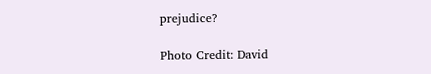prejudice?

Photo Credit: David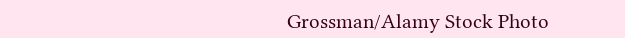Grossman/Alamy Stock Photo